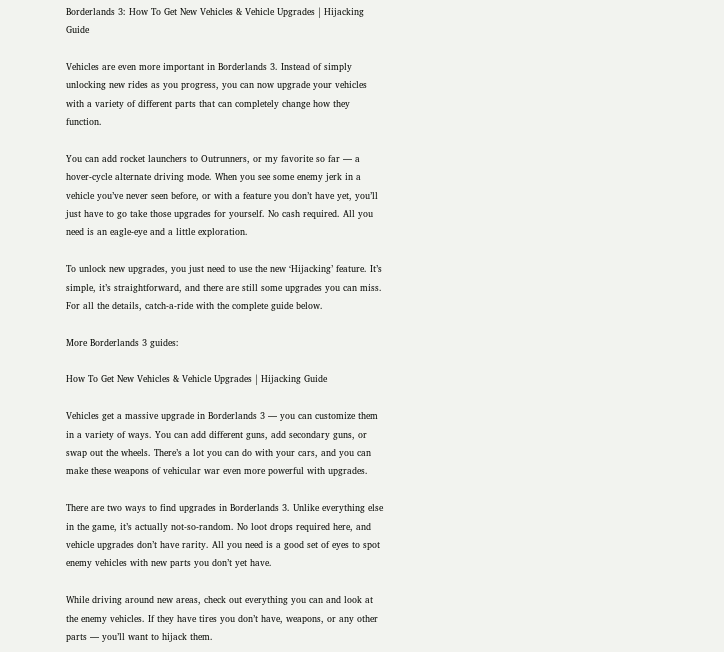Borderlands 3: How To Get New Vehicles & Vehicle Upgrades | Hijacking Guide

Vehicles are even more important in Borderlands 3. Instead of simply unlocking new rides as you progress, you can now upgrade your vehicles with a variety of different parts that can completely change how they function.

You can add rocket launchers to Outrunners, or my favorite so far — a hover-cycle alternate driving mode. When you see some enemy jerk in a vehicle you’ve never seen before, or with a feature you don’t have yet, you’ll just have to go take those upgrades for yourself. No cash required. All you need is an eagle-eye and a little exploration.

To unlock new upgrades, you just need to use the new ‘Hijacking’ feature. It’s simple, it’s straightforward, and there are still some upgrades you can miss. For all the details, catch-a-ride with the complete guide below.

More Borderlands 3 guides:

How To Get New Vehicles & Vehicle Upgrades | Hijacking Guide

Vehicles get a massive upgrade in Borderlands 3 — you can customize them in a variety of ways. You can add different guns, add secondary guns, or swap out the wheels. There’s a lot you can do with your cars, and you can make these weapons of vehicular war even more powerful with upgrades.

There are two ways to find upgrades in Borderlands 3. Unlike everything else in the game, it’s actually not-so-random. No loot drops required here, and vehicle upgrades don’t have rarity. All you need is a good set of eyes to spot enemy vehicles with new parts you don’t yet have.

While driving around new areas, check out everything you can and look at the enemy vehicles. If they have tires you don’t have, weapons, or any other parts — you’ll want to hijack them.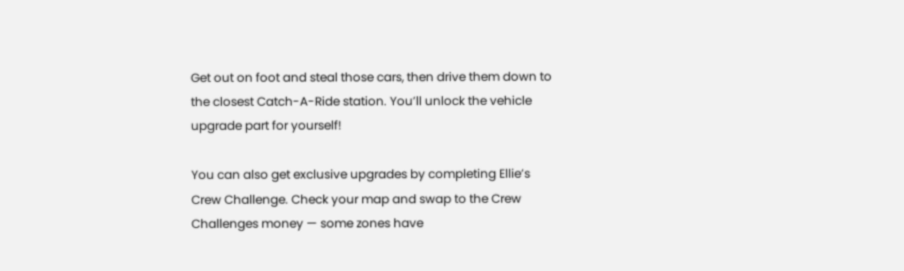Get out on foot and steal those cars, then drive them down to the closest Catch-A-Ride station. You’ll unlock the vehicle upgrade part for yourself!

You can also get exclusive upgrades by completing Ellie’s Crew Challenge. Check your map and swap to the Crew Challenges money — some zones have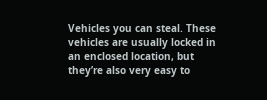Vehicles you can steal. These vehicles are usually locked in an enclosed location, but they’re also very easy to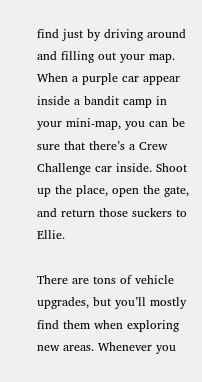find just by driving around and filling out your map. When a purple car appear inside a bandit camp in your mini-map, you can be sure that there’s a Crew Challenge car inside. Shoot up the place, open the gate, and return those suckers to Ellie.

There are tons of vehicle upgrades, but you’ll mostly find them when exploring new areas. Whenever you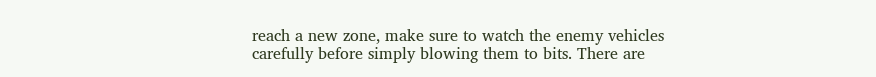reach a new zone, make sure to watch the enemy vehicles carefully before simply blowing them to bits. There are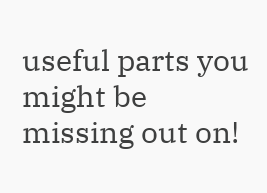useful parts you might be missing out on!